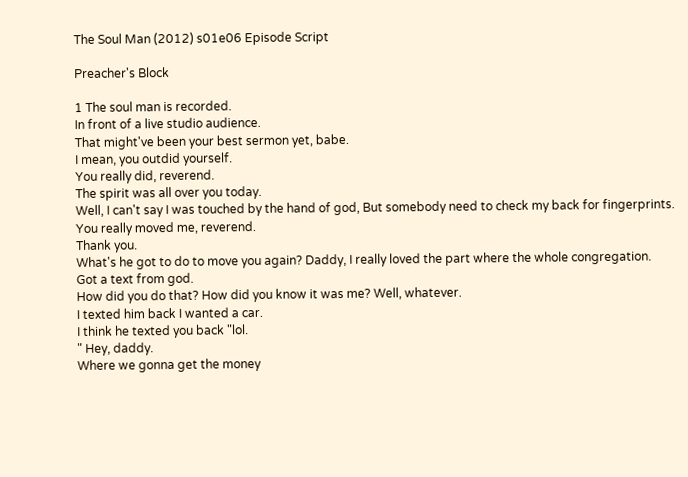The Soul Man (2012) s01e06 Episode Script

Preacher's Block

1 The soul man is recorded.
In front of a live studio audience.
That might've been your best sermon yet, babe.
I mean, you outdid yourself.
You really did, reverend.
The spirit was all over you today.
Well, I can't say I was touched by the hand of god, But somebody need to check my back for fingerprints.
You really moved me, reverend.
Thank you.
What's he got to do to move you again? Daddy, I really loved the part where the whole congregation.
Got a text from god.
How did you do that? How did you know it was me? Well, whatever.
I texted him back I wanted a car.
I think he texted you back "lol.
" Hey, daddy.
Where we gonna get the money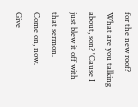for the new roof? What are you talking about, son? 'Cause I just blew it off with that sermon.
Come on, now.
Give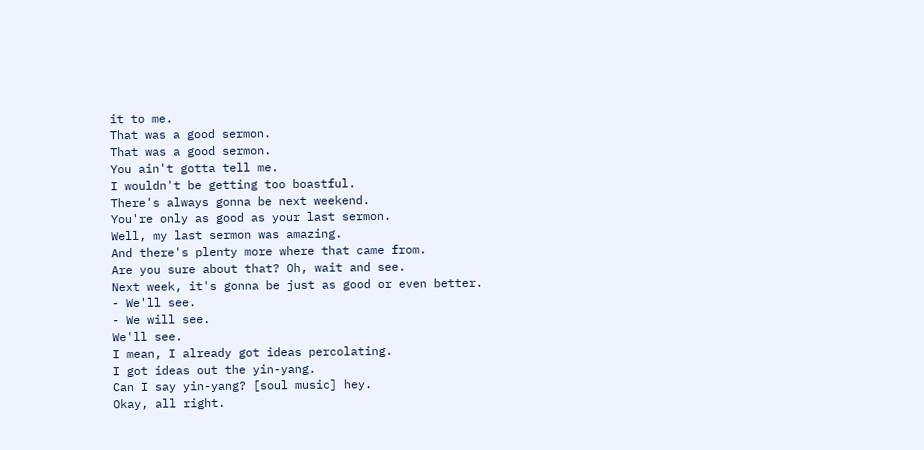it to me.
That was a good sermon.
That was a good sermon.
You ain't gotta tell me.
I wouldn't be getting too boastful.
There's always gonna be next weekend.
You're only as good as your last sermon.
Well, my last sermon was amazing.
And there's plenty more where that came from.
Are you sure about that? Oh, wait and see.
Next week, it's gonna be just as good or even better.
- We'll see.
- We will see.
We'll see.
I mean, I already got ideas percolating.
I got ideas out the yin-yang.
Can I say yin-yang? [soul music] hey.
Okay, all right.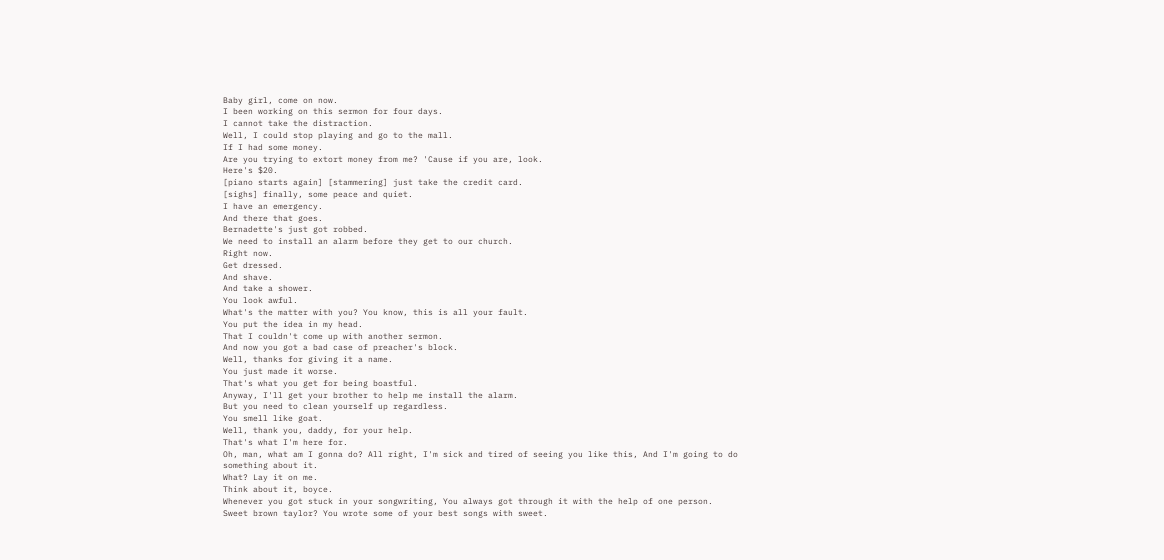Baby girl, come on now.
I been working on this sermon for four days.
I cannot take the distraction.
Well, I could stop playing and go to the mall.
If I had some money.
Are you trying to extort money from me? 'Cause if you are, look.
Here's $20.
[piano starts again] [stammering] just take the credit card.
[sighs] finally, some peace and quiet.
I have an emergency.
And there that goes.
Bernadette's just got robbed.
We need to install an alarm before they get to our church.
Right now.
Get dressed.
And shave.
And take a shower.
You look awful.
What's the matter with you? You know, this is all your fault.
You put the idea in my head.
That I couldn't come up with another sermon.
And now you got a bad case of preacher's block.
Well, thanks for giving it a name.
You just made it worse.
That's what you get for being boastful.
Anyway, I'll get your brother to help me install the alarm.
But you need to clean yourself up regardless.
You smell like goat.
Well, thank you, daddy, for your help.
That's what I'm here for.
Oh, man, what am I gonna do? All right, I'm sick and tired of seeing you like this, And I'm going to do something about it.
What? Lay it on me.
Think about it, boyce.
Whenever you got stuck in your songwriting, You always got through it with the help of one person.
Sweet brown taylor? You wrote some of your best songs with sweet.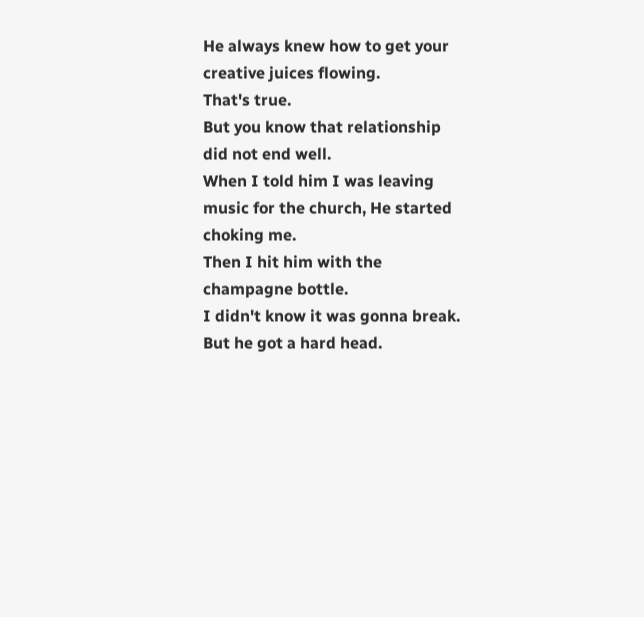He always knew how to get your creative juices flowing.
That's true.
But you know that relationship did not end well.
When I told him I was leaving music for the church, He started choking me.
Then I hit him with the champagne bottle.
I didn't know it was gonna break.
But he got a hard head.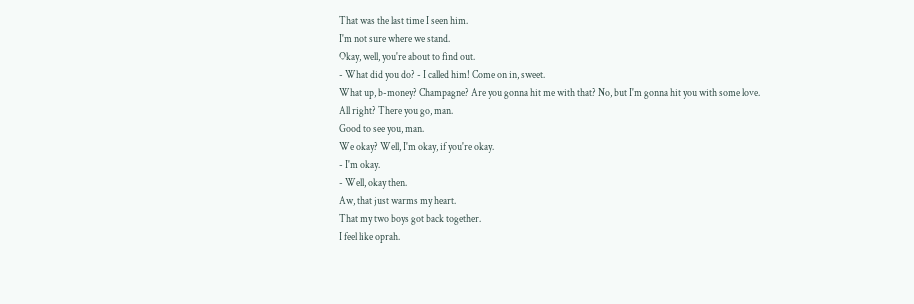That was the last time I seen him.
I'm not sure where we stand.
Okay, well, you're about to find out.
- What did you do? - I called him! Come on in, sweet.
What up, b-money? Champagne? Are you gonna hit me with that? No, but I'm gonna hit you with some love.
All right? There you go, man.
Good to see you, man.
We okay? Well, I'm okay, if you're okay.
- I'm okay.
- Well, okay then.
Aw, that just warms my heart.
That my two boys got back together.
I feel like oprah.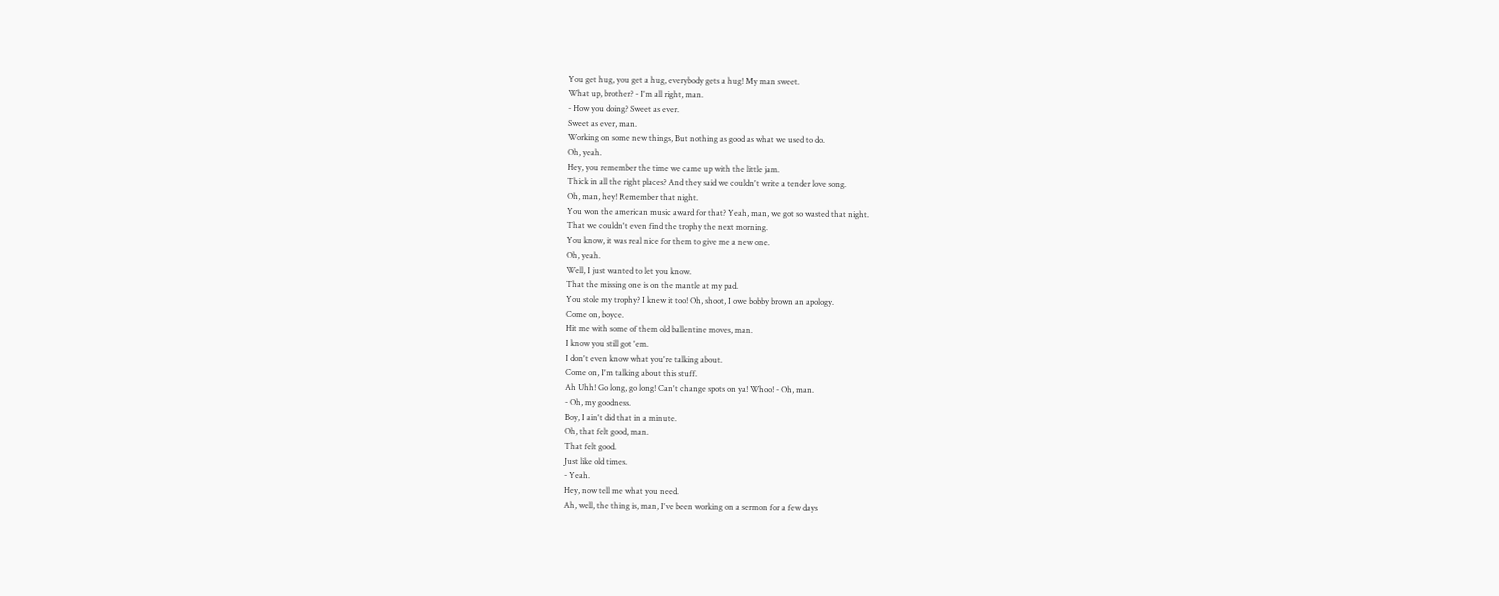You get hug, you get a hug, everybody gets a hug! My man sweet.
What up, brother? - I'm all right, man.
- How you doing? Sweet as ever.
Sweet as ever, man.
Working on some new things, But nothing as good as what we used to do.
Oh, yeah.
Hey, you remember the time we came up with the little jam.
Thick in all the right places? And they said we couldn't write a tender love song.
Oh, man, hey! Remember that night.
You won the american music award for that? Yeah, man, we got so wasted that night.
That we couldn't even find the trophy the next morning.
You know, it was real nice for them to give me a new one.
Oh, yeah.
Well, I just wanted to let you know.
That the missing one is on the mantle at my pad.
You stole my trophy? I knew it too! Oh, shoot, I owe bobby brown an apology.
Come on, boyce.
Hit me with some of them old ballentine moves, man.
I know you still got 'em.
I don't even know what you're talking about.
Come on, I'm talking about this stuff.
Ah Uhh! Go long, go long! Can't change spots on ya! Whoo! - Oh, man.
- Oh, my goodness.
Boy, I ain't did that in a minute.
Oh, that felt good, man.
That felt good.
Just like old times.
- Yeah.
Hey, now tell me what you need.
Ah, well, the thing is, man, I've been working on a sermon for a few days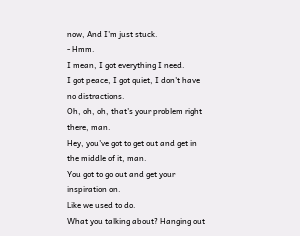now, And I'm just stuck.
- Hmm.
I mean, I got everything I need.
I got peace, I got quiet, I don't have no distractions.
Oh, oh, oh, that's your problem right there, man.
Hey, you've got to get out and get in the middle of it, man.
You got to go out and get your inspiration on.
Like we used to do.
What you talking about? Hanging out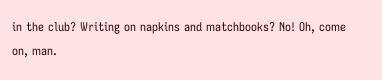in the club? Writing on napkins and matchbooks? No! Oh, come on, man.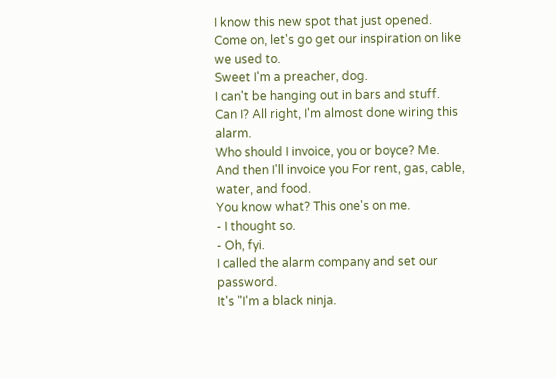I know this new spot that just opened.
Come on, let's go get our inspiration on like we used to.
Sweet I'm a preacher, dog.
I can't be hanging out in bars and stuff.
Can I? All right, I'm almost done wiring this alarm.
Who should I invoice, you or boyce? Me.
And then I'll invoice you For rent, gas, cable, water, and food.
You know what? This one's on me.
- I thought so.
- Oh, fyi.
I called the alarm company and set our password.
It's "I'm a black ninja.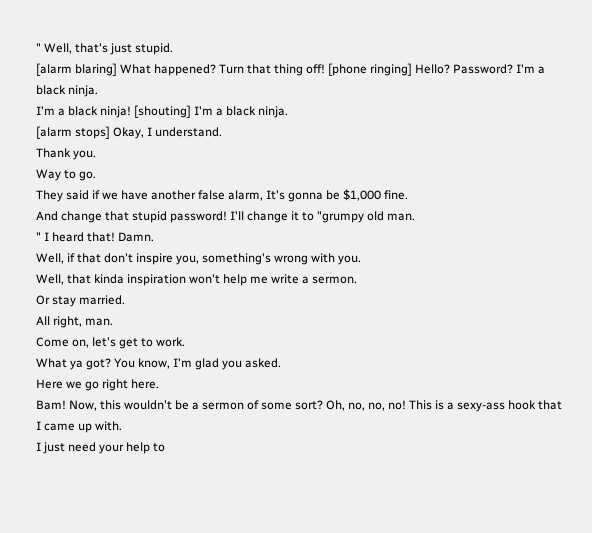" Well, that's just stupid.
[alarm blaring] What happened? Turn that thing off! [phone ringing] Hello? Password? I'm a black ninja.
I'm a black ninja! [shouting] I'm a black ninja.
[alarm stops] Okay, I understand.
Thank you.
Way to go.
They said if we have another false alarm, It's gonna be $1,000 fine.
And change that stupid password! I'll change it to "grumpy old man.
" I heard that! Damn.
Well, if that don't inspire you, something's wrong with you.
Well, that kinda inspiration won't help me write a sermon.
Or stay married.
All right, man.
Come on, let's get to work.
What ya got? You know, I'm glad you asked.
Here we go right here.
Bam! Now, this wouldn't be a sermon of some sort? Oh, no, no, no! This is a sexy-ass hook that I came up with.
I just need your help to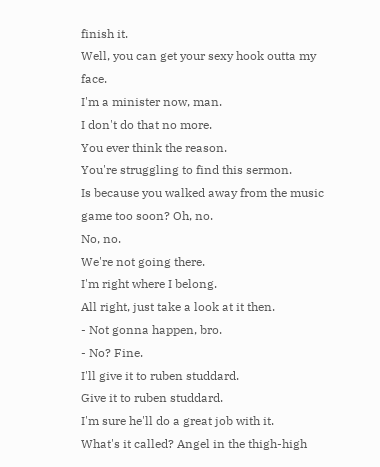finish it.
Well, you can get your sexy hook outta my face.
I'm a minister now, man.
I don't do that no more.
You ever think the reason.
You're struggling to find this sermon.
Is because you walked away from the music game too soon? Oh, no.
No, no.
We're not going there.
I'm right where I belong.
All right, just take a look at it then.
- Not gonna happen, bro.
- No? Fine.
I'll give it to ruben studdard.
Give it to ruben studdard.
I'm sure he'll do a great job with it.
What's it called? Angel in the thigh-high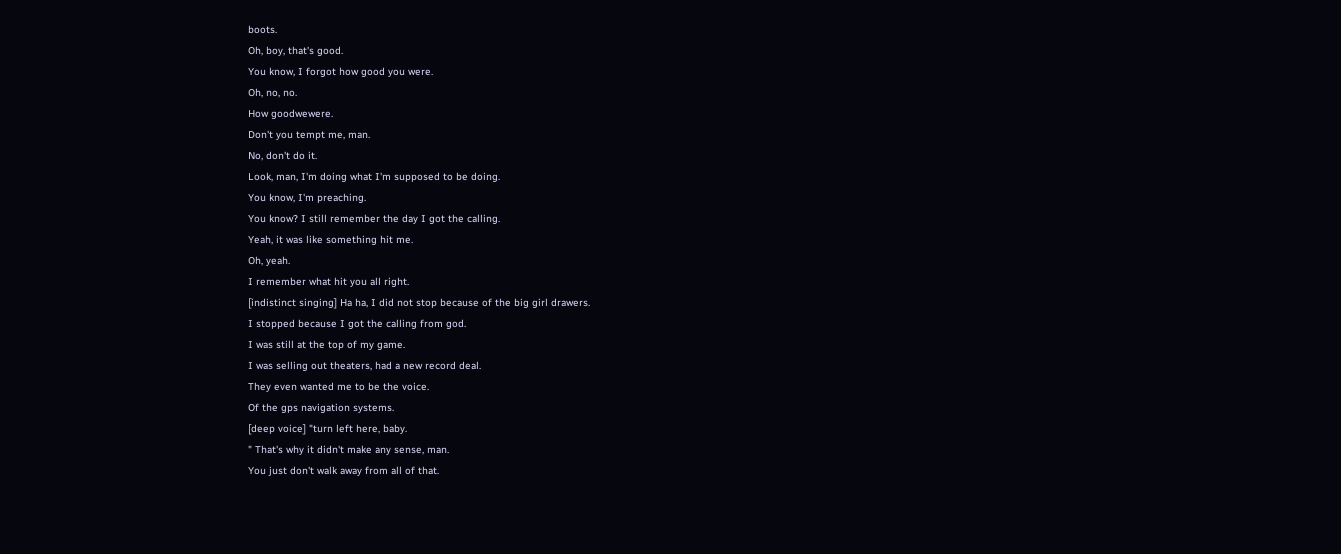boots.
Oh, boy, that's good.
You know, I forgot how good you were.
Oh, no, no.
How goodwewere.
Don't you tempt me, man.
No, don't do it.
Look, man, I'm doing what I'm supposed to be doing.
You know, I'm preaching.
You know? I still remember the day I got the calling.
Yeah, it was like something hit me.
Oh, yeah.
I remember what hit you all right.
[indistinct singing] Ha ha, I did not stop because of the big girl drawers.
I stopped because I got the calling from god.
I was still at the top of my game.
I was selling out theaters, had a new record deal.
They even wanted me to be the voice.
Of the gps navigation systems.
[deep voice] "turn left here, baby.
" That's why it didn't make any sense, man.
You just don't walk away from all of that.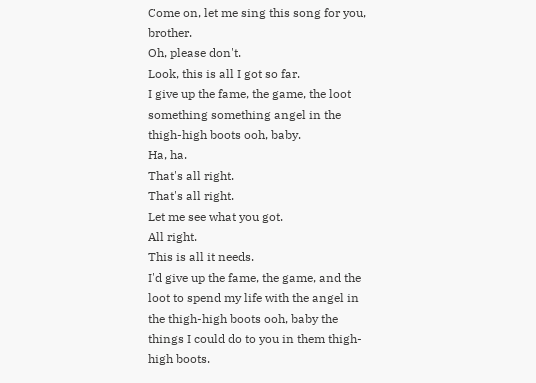Come on, let me sing this song for you, brother.
Oh, please don't.
Look, this is all I got so far.
I give up the fame, the game, the loot something something angel in the thigh-high boots ooh, baby.
Ha, ha.
That's all right.
That's all right.
Let me see what you got.
All right.
This is all it needs.
I'd give up the fame, the game, and the loot to spend my life with the angel in the thigh-high boots ooh, baby the things I could do to you in them thigh-high boots.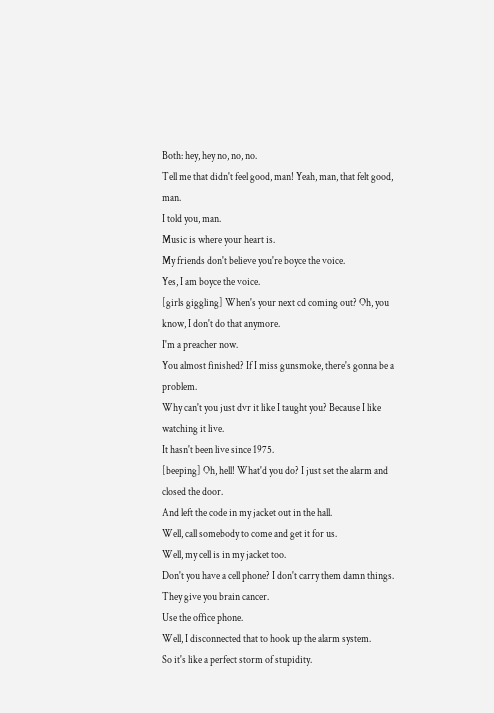Both: hey, hey no, no, no.
Tell me that didn't feel good, man! Yeah, man, that felt good, man.
I told you, man.
Music is where your heart is.
My friends don't believe you're boyce the voice.
Yes, I am boyce the voice.
[girls giggling] When's your next cd coming out? Oh, you know, I don't do that anymore.
I'm a preacher now.
You almost finished? If I miss gunsmoke, there's gonna be a problem.
Why can't you just dvr it like I taught you? Because I like watching it live.
It hasn't been live since 1975.
[beeping] Oh, hell! What'd you do? I just set the alarm and closed the door.
And left the code in my jacket out in the hall.
Well, call somebody to come and get it for us.
Well, my cell is in my jacket too.
Don't you have a cell phone? I don't carry them damn things.
They give you brain cancer.
Use the office phone.
Well, I disconnected that to hook up the alarm system.
So it's like a perfect storm of stupidity.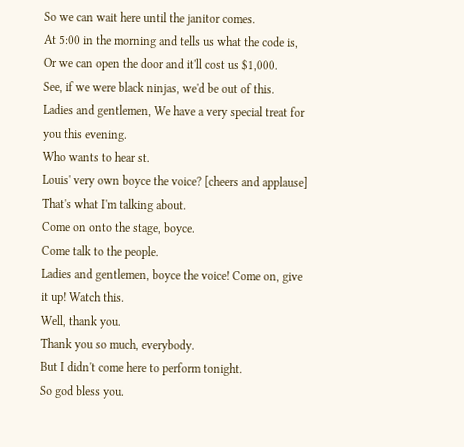So we can wait here until the janitor comes.
At 5:00 in the morning and tells us what the code is, Or we can open the door and it'll cost us $1,000.
See, if we were black ninjas, we'd be out of this.
Ladies and gentlemen, We have a very special treat for you this evening.
Who wants to hear st.
Louis' very own boyce the voice? [cheers and applause] That's what I'm talking about.
Come on onto the stage, boyce.
Come talk to the people.
Ladies and gentlemen, boyce the voice! Come on, give it up! Watch this.
Well, thank you.
Thank you so much, everybody.
But I didn't come here to perform tonight.
So god bless you.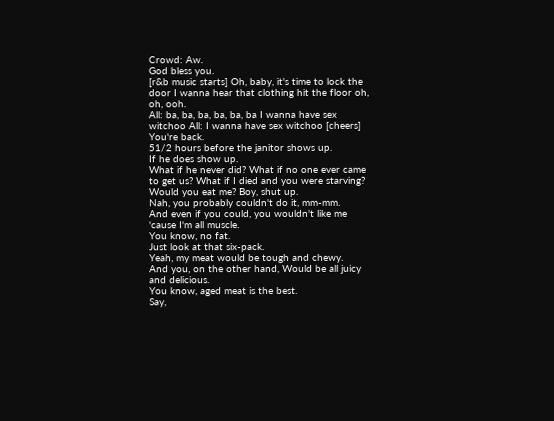Crowd: Aw.
God bless you.
[r&b music starts] Oh, baby, it's time to lock the door I wanna hear that clothing hit the floor oh, oh, ooh.
All: ba, ba, ba, ba, ba, ba I wanna have sex witchoo All: I wanna have sex witchoo [cheers] You're back.
51/2 hours before the janitor shows up.
If he does show up.
What if he never did? What if no one ever came to get us? What if I died and you were starving? Would you eat me? Boy, shut up.
Nah, you probably couldn't do it, mm-mm.
And even if you could, you wouldn't like me 'cause I'm all muscle.
You know, no fat.
Just look at that six-pack.
Yeah, my meat would be tough and chewy.
And you, on the other hand, Would be all juicy and delicious.
You know, aged meat is the best.
Say,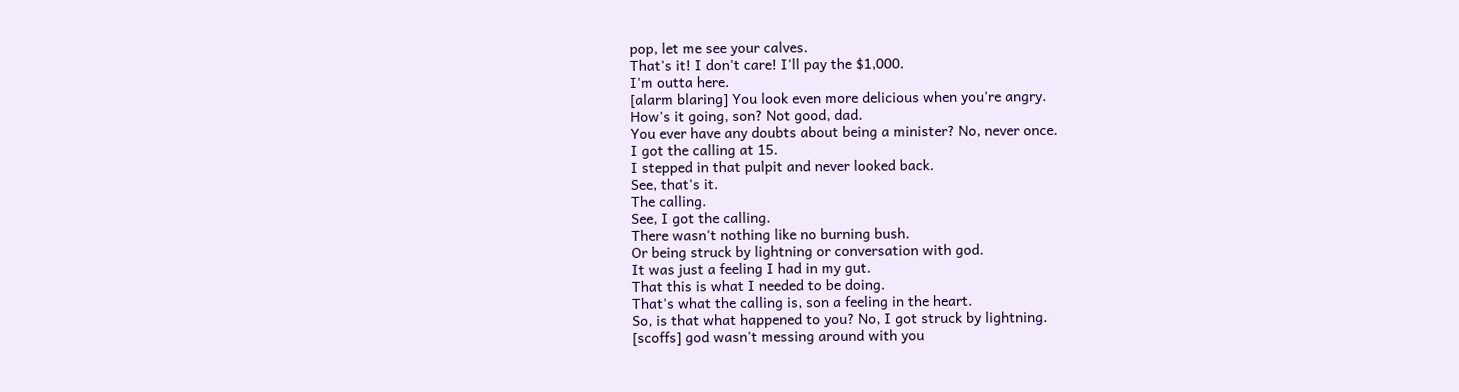pop, let me see your calves.
That's it! I don't care! I'll pay the $1,000.
I'm outta here.
[alarm blaring] You look even more delicious when you're angry.
How's it going, son? Not good, dad.
You ever have any doubts about being a minister? No, never once.
I got the calling at 15.
I stepped in that pulpit and never looked back.
See, that's it.
The calling.
See, I got the calling.
There wasn't nothing like no burning bush.
Or being struck by lightning or conversation with god.
It was just a feeling I had in my gut.
That this is what I needed to be doing.
That's what the calling is, son a feeling in the heart.
So, is that what happened to you? No, I got struck by lightning.
[scoffs] god wasn't messing around with you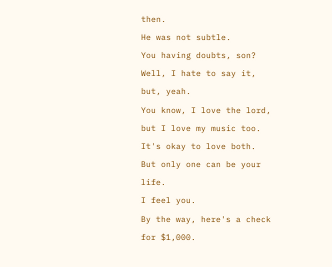then.
He was not subtle.
You having doubts, son? Well, I hate to say it, but, yeah.
You know, I love the lord, but I love my music too.
It's okay to love both.
But only one can be your life.
I feel you.
By the way, here's a check for $1,000.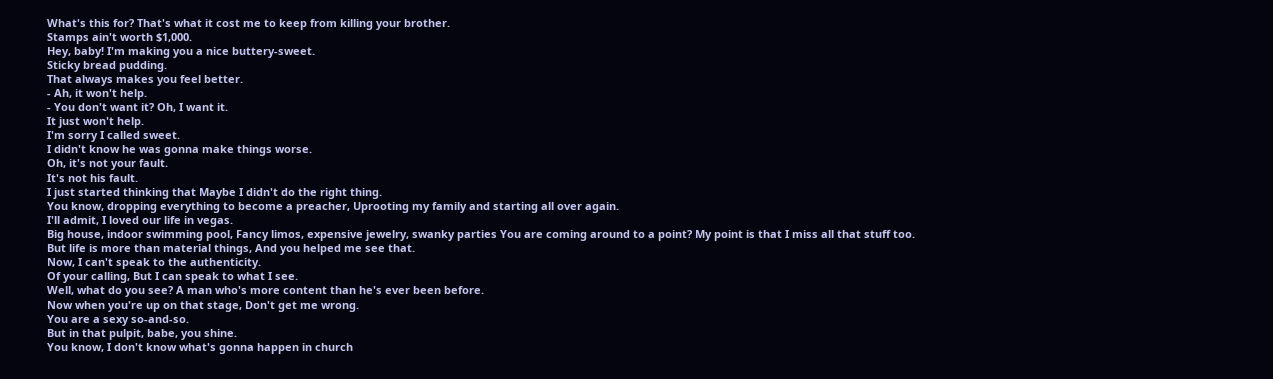What's this for? That's what it cost me to keep from killing your brother.
Stamps ain't worth $1,000.
Hey, baby! I'm making you a nice buttery-sweet.
Sticky bread pudding.
That always makes you feel better.
- Ah, it won't help.
- You don't want it? Oh, I want it.
It just won't help.
I'm sorry I called sweet.
I didn't know he was gonna make things worse.
Oh, it's not your fault.
It's not his fault.
I just started thinking that Maybe I didn't do the right thing.
You know, dropping everything to become a preacher, Uprooting my family and starting all over again.
I'll admit, I loved our life in vegas.
Big house, indoor swimming pool, Fancy limos, expensive jewelry, swanky parties You are coming around to a point? My point is that I miss all that stuff too.
But life is more than material things, And you helped me see that.
Now, I can't speak to the authenticity.
Of your calling, But I can speak to what I see.
Well, what do you see? A man who's more content than he's ever been before.
Now when you're up on that stage, Don't get me wrong.
You are a sexy so-and-so.
But in that pulpit, babe, you shine.
You know, I don't know what's gonna happen in church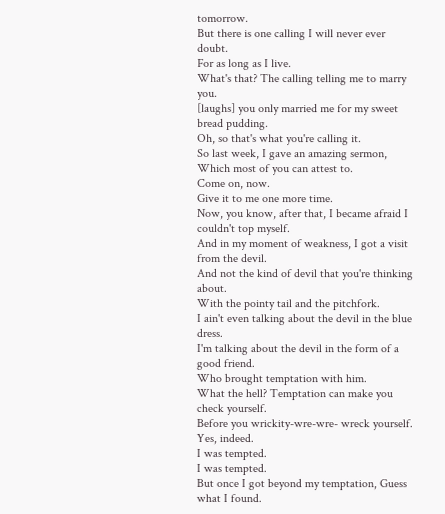tomorrow.
But there is one calling I will never ever doubt.
For as long as I live.
What's that? The calling telling me to marry you.
[laughs] you only married me for my sweet bread pudding.
Oh, so that's what you're calling it.
So last week, I gave an amazing sermon, Which most of you can attest to.
Come on, now.
Give it to me one more time.
Now, you know, after that, I became afraid I couldn't top myself.
And in my moment of weakness, I got a visit from the devil.
And not the kind of devil that you're thinking about.
With the pointy tail and the pitchfork.
I ain't even talking about the devil in the blue dress.
I'm talking about the devil in the form of a good friend.
Who brought temptation with him.
What the hell? Temptation can make you check yourself.
Before you wrickity-wre-wre- wreck yourself.
Yes, indeed.
I was tempted.
I was tempted.
But once I got beyond my temptation, Guess what I found.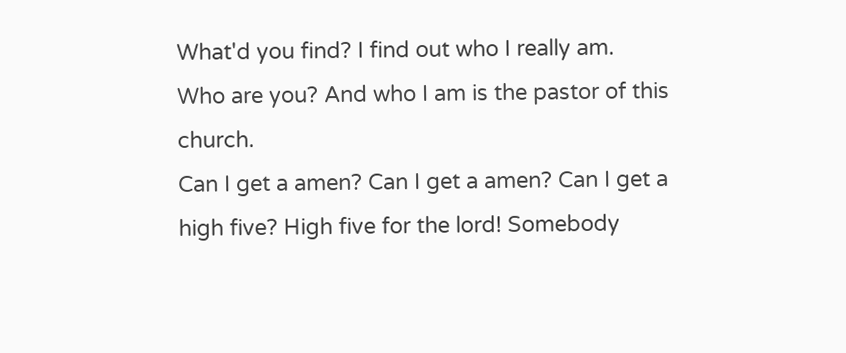What'd you find? I find out who I really am.
Who are you? And who I am is the pastor of this church.
Can I get a amen? Can I get a amen? Can I get a high five? High five for the lord! Somebody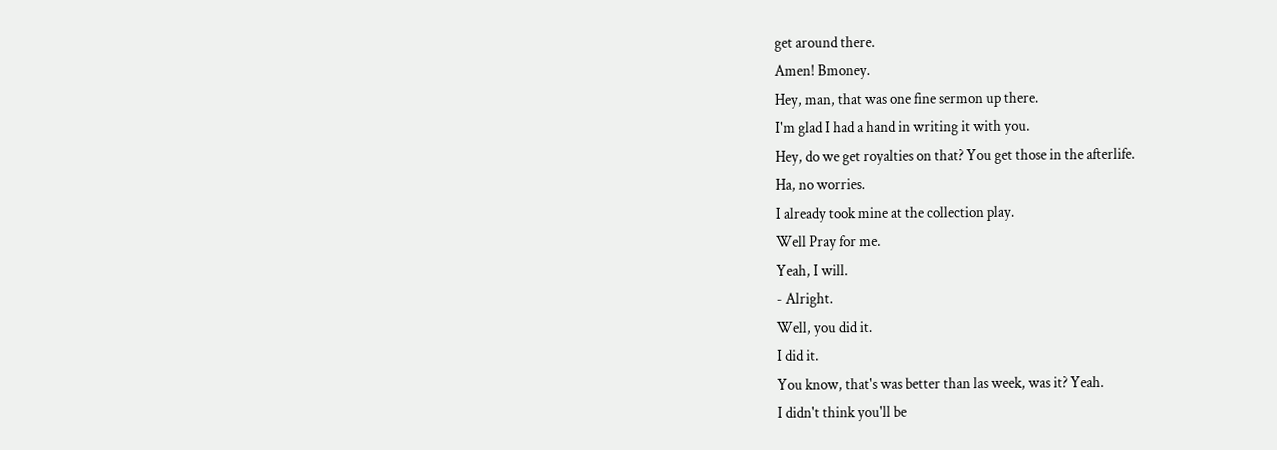get around there.
Amen! Bmoney.
Hey, man, that was one fine sermon up there.
I'm glad I had a hand in writing it with you.
Hey, do we get royalties on that? You get those in the afterlife.
Ha, no worries.
I already took mine at the collection play.
Well Pray for me.
Yeah, I will.
- Alright.
Well, you did it.
I did it.
You know, that's was better than las week, was it? Yeah.
I didn't think you'll be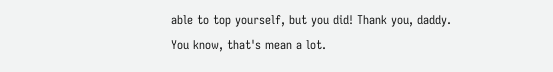able to top yourself, but you did! Thank you, daddy.
You know, that's mean a lot.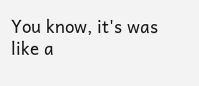You know, it's was like a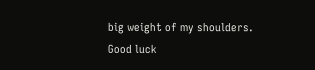big weight of my shoulders.
Good luck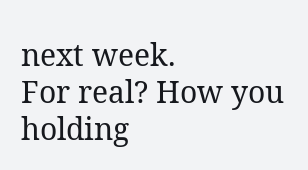next week.
For real? How you holding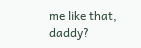me like that, daddy?